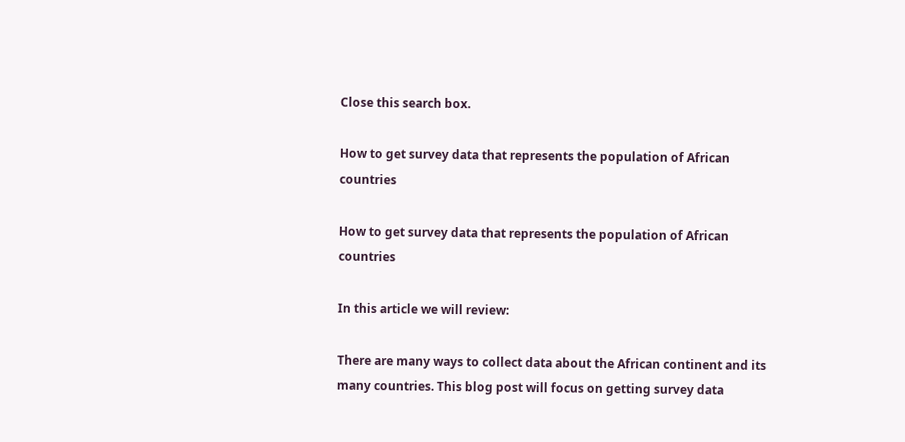Close this search box.

How to get survey data that represents the population of African countries

How to get survey data that represents the population of African countries

In this article we will review:

There are many ways to collect data about the African continent and its many countries. This blog post will focus on getting survey data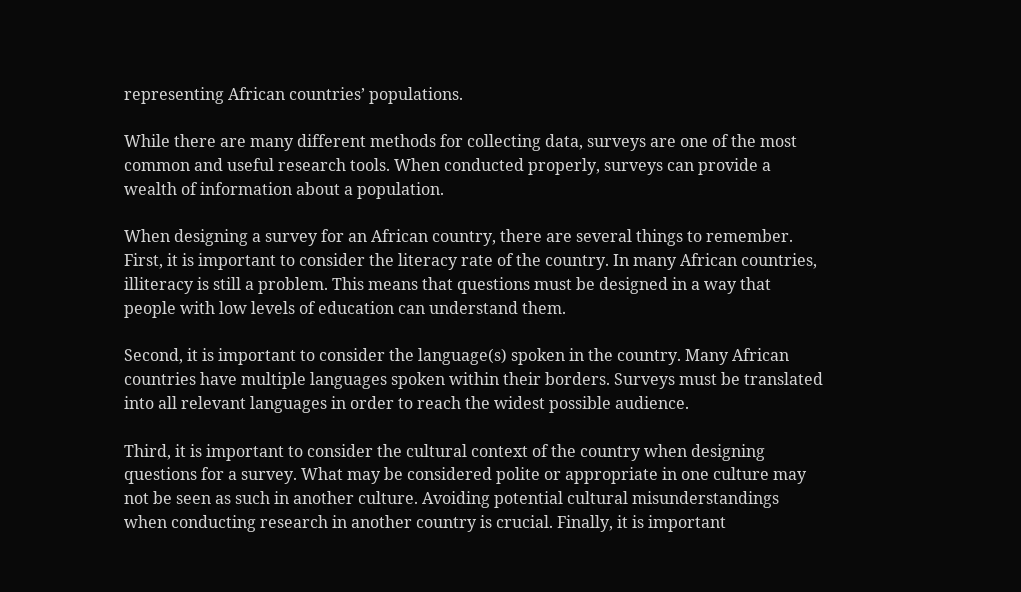representing African countries’ populations.

While there are many different methods for collecting data, surveys are one of the most common and useful research tools. When conducted properly, surveys can provide a wealth of information about a population.

When designing a survey for an African country, there are several things to remember. First, it is important to consider the literacy rate of the country. In many African countries, illiteracy is still a problem. This means that questions must be designed in a way that people with low levels of education can understand them.

Second, it is important to consider the language(s) spoken in the country. Many African countries have multiple languages spoken within their borders. Surveys must be translated into all relevant languages in order to reach the widest possible audience.

Third, it is important to consider the cultural context of the country when designing questions for a survey. What may be considered polite or appropriate in one culture may not be seen as such in another culture. Avoiding potential cultural misunderstandings when conducting research in another country is crucial. Finally, it is important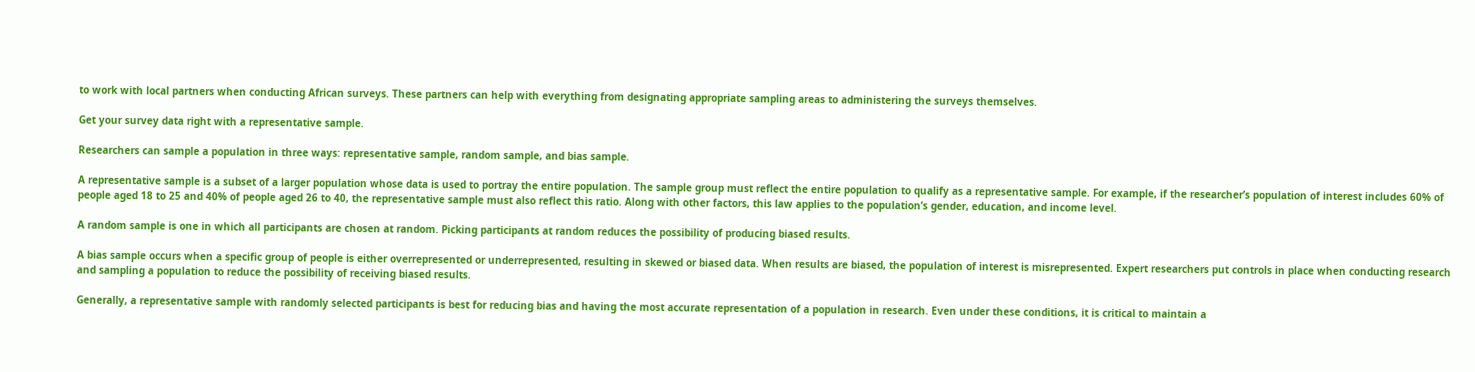to work with local partners when conducting African surveys. These partners can help with everything from designating appropriate sampling areas to administering the surveys themselves.

Get your survey data right with a representative sample.

Researchers can sample a population in three ways: representative sample, random sample, and bias sample.

A representative sample is a subset of a larger population whose data is used to portray the entire population. The sample group must reflect the entire population to qualify as a representative sample. For example, if the researcher’s population of interest includes 60% of people aged 18 to 25 and 40% of people aged 26 to 40, the representative sample must also reflect this ratio. Along with other factors, this law applies to the population’s gender, education, and income level.

A random sample is one in which all participants are chosen at random. Picking participants at random reduces the possibility of producing biased results.

A bias sample occurs when a specific group of people is either overrepresented or underrepresented, resulting in skewed or biased data. When results are biased, the population of interest is misrepresented. Expert researchers put controls in place when conducting research and sampling a population to reduce the possibility of receiving biased results.

Generally, a representative sample with randomly selected participants is best for reducing bias and having the most accurate representation of a population in research. Even under these conditions, it is critical to maintain a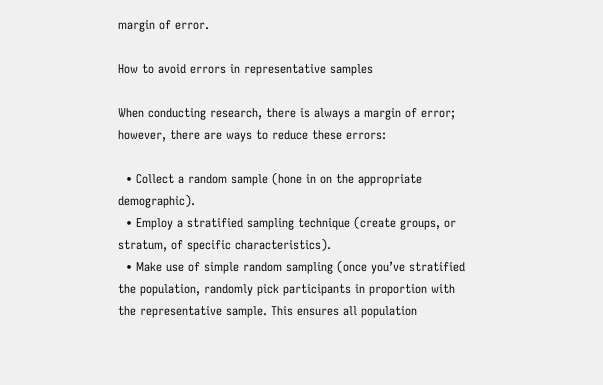margin of error.

How to avoid errors in representative samples

When conducting research, there is always a margin of error; however, there are ways to reduce these errors:

  • Collect a random sample (hone in on the appropriate demographic).
  • Employ a stratified sampling technique (create groups, or stratum, of specific characteristics).
  • Make use of simple random sampling (once you’ve stratified the population, randomly pick participants in proportion with the representative sample. This ensures all population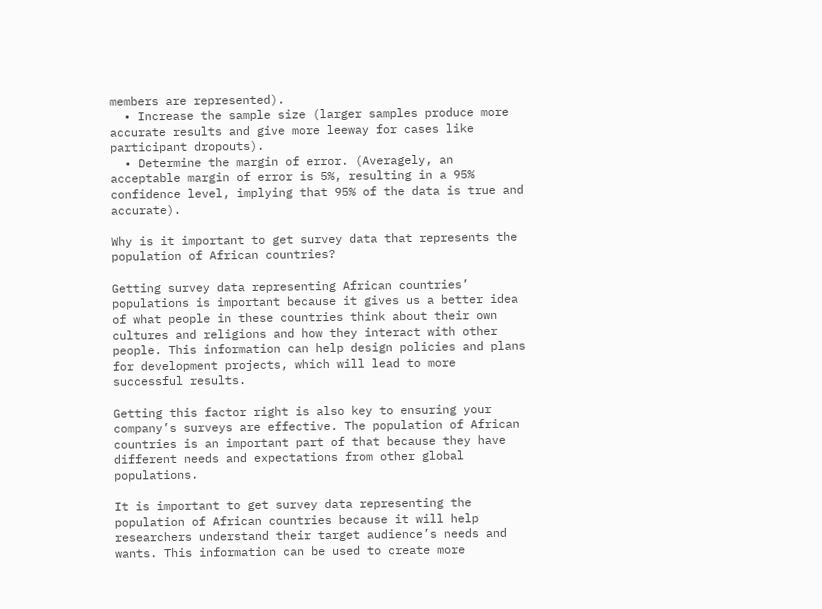members are represented).
  • Increase the sample size (larger samples produce more accurate results and give more leeway for cases like participant dropouts).
  • Determine the margin of error. (Averagely, an acceptable margin of error is 5%, resulting in a 95% confidence level, implying that 95% of the data is true and accurate).

Why is it important to get survey data that represents the population of African countries?

Getting survey data representing African countries’ populations is important because it gives us a better idea of what people in these countries think about their own cultures and religions and how they interact with other people. This information can help design policies and plans for development projects, which will lead to more successful results.

Getting this factor right is also key to ensuring your company’s surveys are effective. The population of African countries is an important part of that because they have different needs and expectations from other global populations.

It is important to get survey data representing the population of African countries because it will help researchers understand their target audience’s needs and wants. This information can be used to create more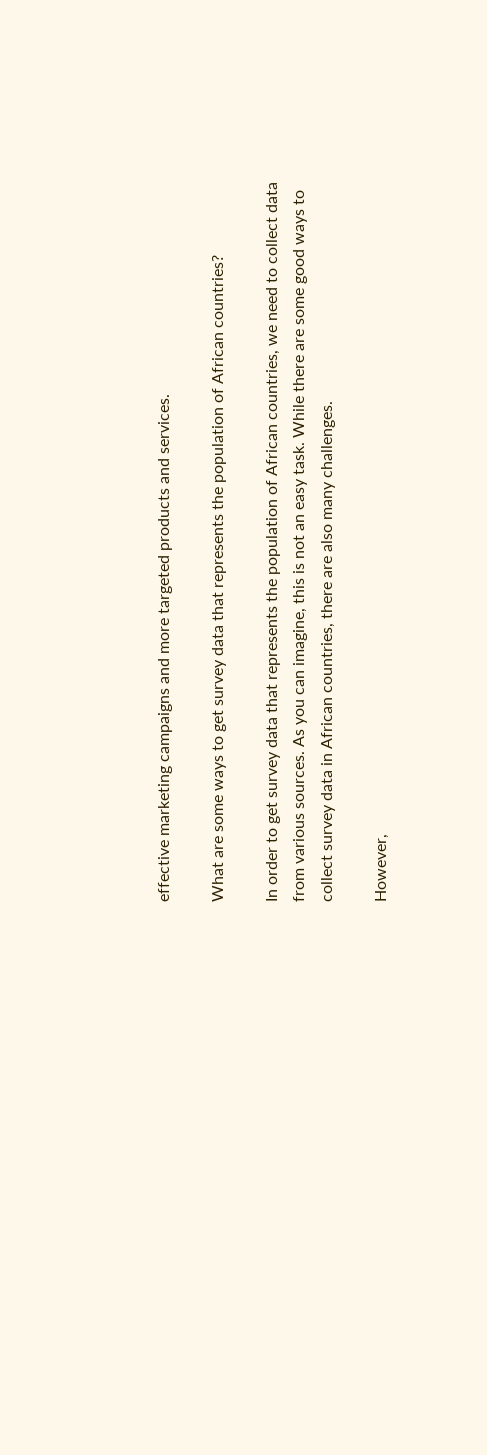effective marketing campaigns and more targeted products and services.

What are some ways to get survey data that represents the population of African countries?

In order to get survey data that represents the population of African countries, we need to collect data from various sources. As you can imagine, this is not an easy task. While there are some good ways to collect survey data in African countries, there are also many challenges.

However,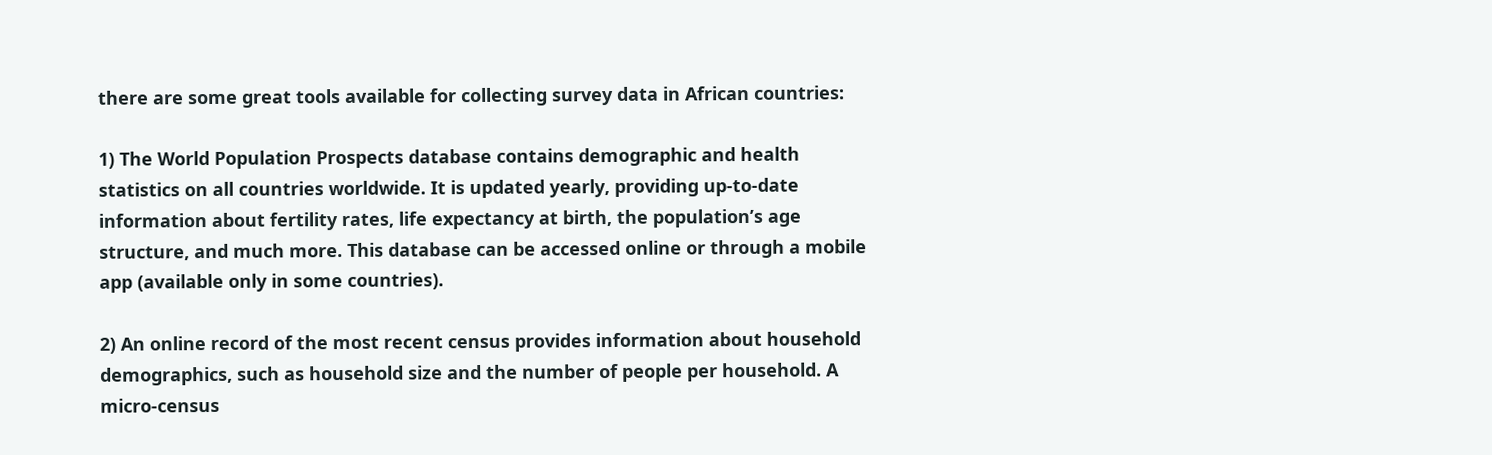there are some great tools available for collecting survey data in African countries:

1) The World Population Prospects database contains demographic and health statistics on all countries worldwide. It is updated yearly, providing up-to-date information about fertility rates, life expectancy at birth, the population’s age structure, and much more. This database can be accessed online or through a mobile app (available only in some countries).

2) An online record of the most recent census provides information about household demographics, such as household size and the number of people per household. A micro-census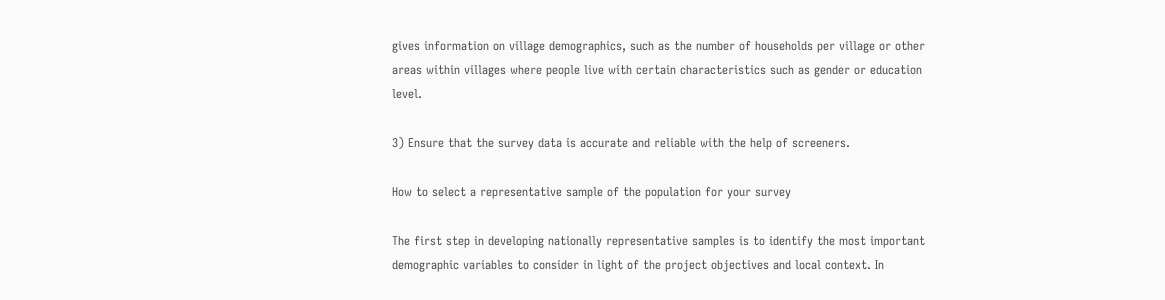gives information on village demographics, such as the number of households per village or other areas within villages where people live with certain characteristics such as gender or education level.

3) Ensure that the survey data is accurate and reliable with the help of screeners.

How to select a representative sample of the population for your survey

The first step in developing nationally representative samples is to identify the most important demographic variables to consider in light of the project objectives and local context. In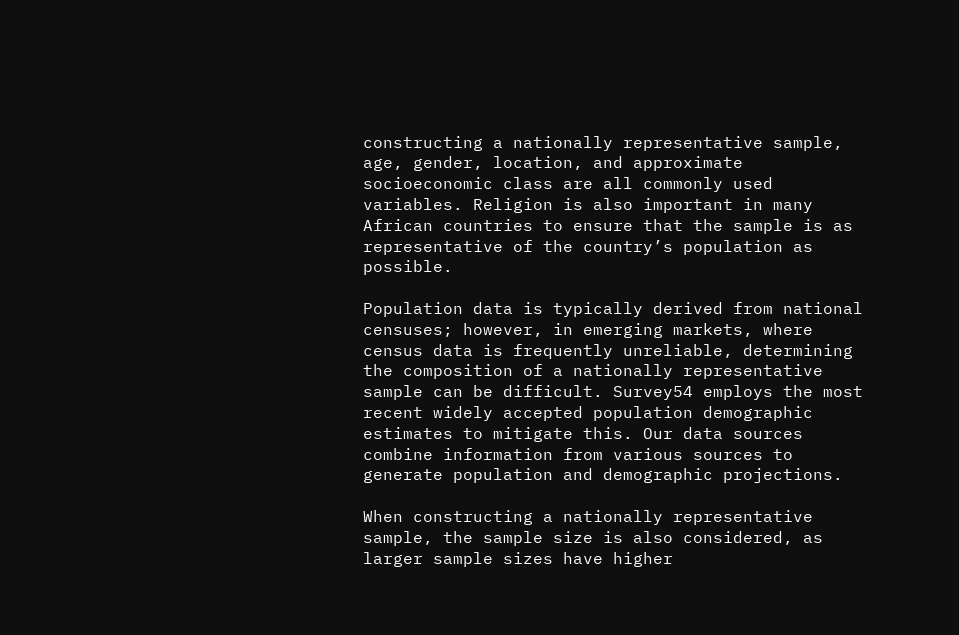constructing a nationally representative sample, age, gender, location, and approximate socioeconomic class are all commonly used variables. Religion is also important in many African countries to ensure that the sample is as representative of the country’s population as possible.

Population data is typically derived from national censuses; however, in emerging markets, where census data is frequently unreliable, determining the composition of a nationally representative sample can be difficult. Survey54 employs the most recent widely accepted population demographic estimates to mitigate this. Our data sources combine information from various sources to generate population and demographic projections.

When constructing a nationally representative sample, the sample size is also considered, as larger sample sizes have higher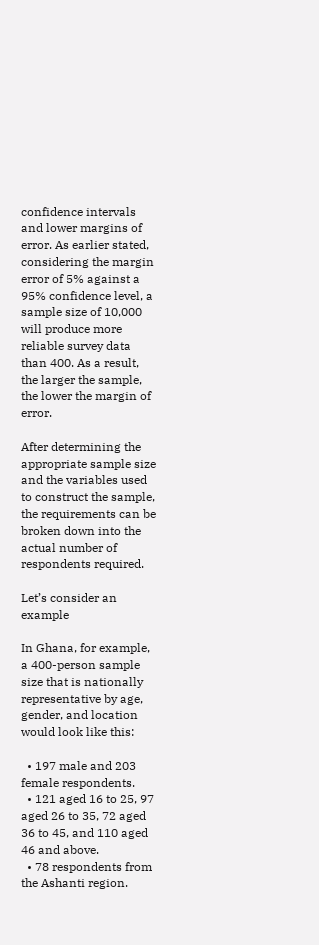confidence intervals and lower margins of error. As earlier stated, considering the margin error of 5% against a 95% confidence level, a sample size of 10,000 will produce more reliable survey data than 400. As a result, the larger the sample, the lower the margin of error.

After determining the appropriate sample size and the variables used to construct the sample, the requirements can be broken down into the actual number of respondents required.

Let’s consider an example

In Ghana, for example, a 400-person sample size that is nationally representative by age, gender, and location would look like this:

  • 197 male and 203 female respondents.
  • 121 aged 16 to 25, 97 aged 26 to 35, 72 aged 36 to 45, and 110 aged 46 and above.
  • 78 respondents from the Ashanti region.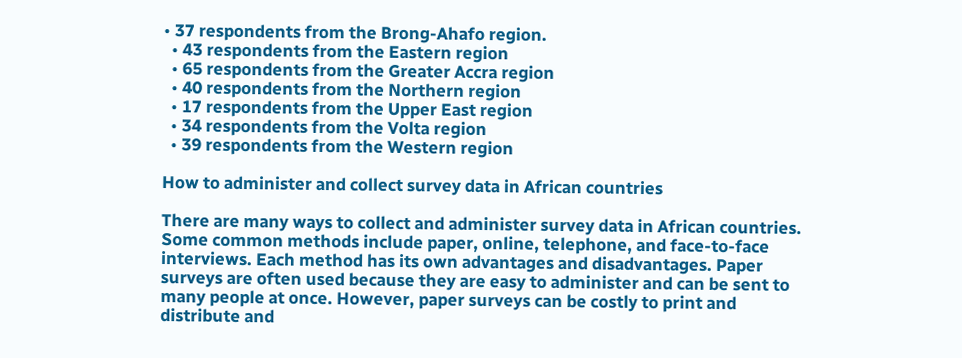• 37 respondents from the Brong-Ahafo region.
  • 43 respondents from the Eastern region
  • 65 respondents from the Greater Accra region
  • 40 respondents from the Northern region
  • 17 respondents from the Upper East region
  • 34 respondents from the Volta region
  • 39 respondents from the Western region

How to administer and collect survey data in African countries

There are many ways to collect and administer survey data in African countries. Some common methods include paper, online, telephone, and face-to-face interviews. Each method has its own advantages and disadvantages. Paper surveys are often used because they are easy to administer and can be sent to many people at once. However, paper surveys can be costly to print and distribute and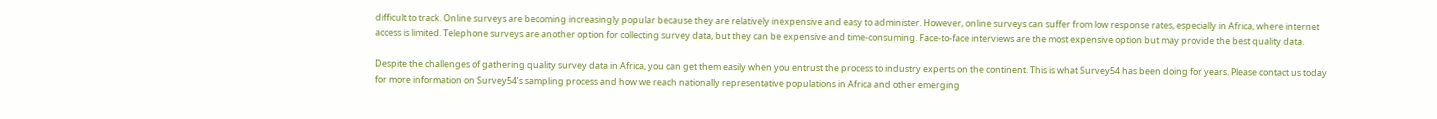difficult to track. Online surveys are becoming increasingly popular because they are relatively inexpensive and easy to administer. However, online surveys can suffer from low response rates, especially in Africa, where internet access is limited. Telephone surveys are another option for collecting survey data, but they can be expensive and time-consuming. Face-to-face interviews are the most expensive option but may provide the best quality data.

Despite the challenges of gathering quality survey data in Africa, you can get them easily when you entrust the process to industry experts on the continent. This is what Survey54 has been doing for years. Please contact us today for more information on Survey54’s sampling process and how we reach nationally representative populations in Africa and other emerging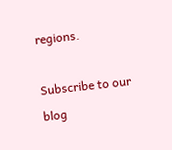regions.

Subscribe to our blog